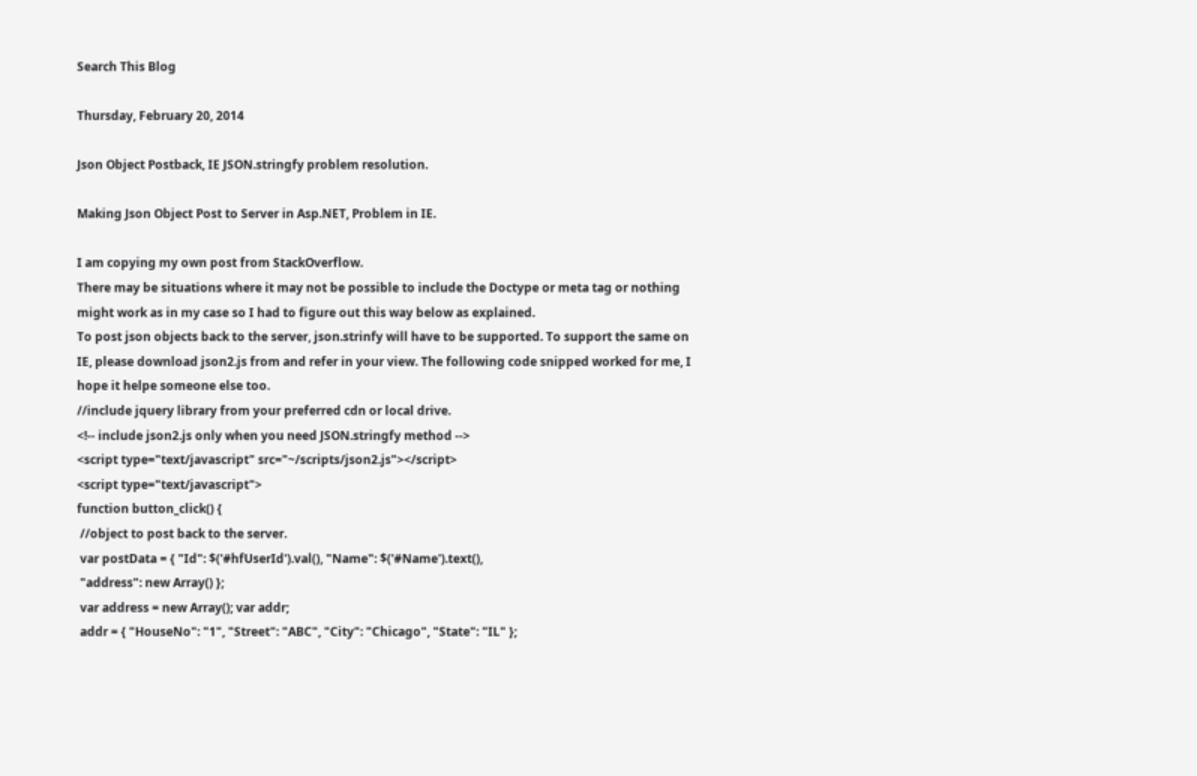Search This Blog

Thursday, February 20, 2014

Json Object Postback, IE JSON.stringfy problem resolution.

Making Json Object Post to Server in Asp.NET, Problem in IE.

I am copying my own post from StackOverflow.
There may be situations where it may not be possible to include the Doctype or meta tag or nothing might work as in my case so I had to figure out this way below as explained.
To post json objects back to the server, json.strinfy will have to be supported. To support the same on IE, please download json2.js from and refer in your view. The following code snipped worked for me, I hope it helpe someone else too.
//include jquery library from your preferred cdn or local drive.
<!-- include json2.js only when you need JSON.stringfy method -->
<script type="text/javascript" src="~/scripts/json2.js"></script>
<script type="text/javascript">
function button_click() {
 //object to post back to the server.
 var postData = { "Id": $('#hfUserId').val(), "Name": $('#Name').text(),
 "address": new Array() };
 var address = new Array(); var addr;
 addr = { "HouseNo": "1", "Street": "ABC", "City": "Chicago", "State": "IL" };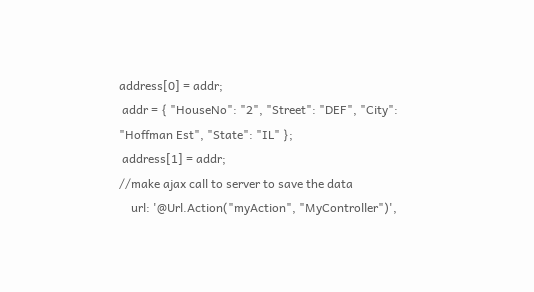address[0] = addr;
 addr = { "HouseNo": "2", "Street": "DEF", "City": "Hoffman Est", "State": "IL" };
 address[1] = addr;
//make ajax call to server to save the data
    url: '@Url.Action("myAction", "MyController")',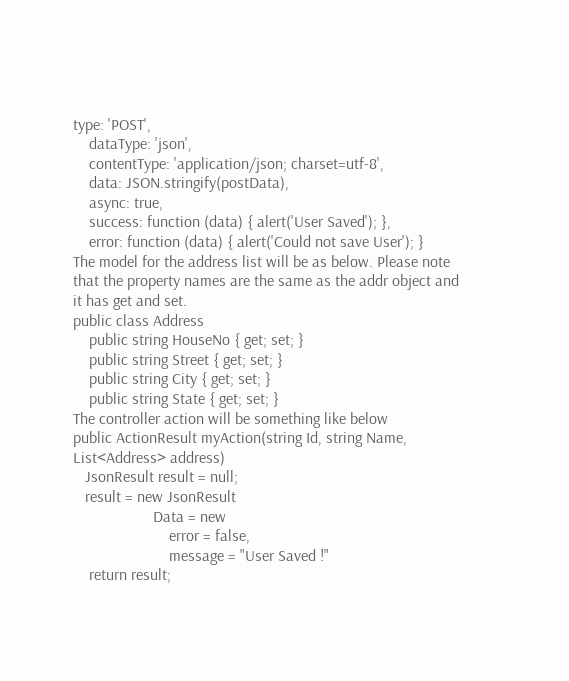type: 'POST',
    dataType: 'json',
    contentType: 'application/json; charset=utf-8',
    data: JSON.stringify(postData),
    async: true,
    success: function (data) { alert('User Saved'); },
    error: function (data) { alert('Could not save User'); }
The model for the address list will be as below. Please note that the property names are the same as the addr object and it has get and set.
public class Address
    public string HouseNo { get; set; }
    public string Street { get; set; }
    public string City { get; set; }
    public string State { get; set; }
The controller action will be something like below
public ActionResult myAction(string Id, string Name, List<Address> address)
   JsonResult result = null;
   result = new JsonResult
                    Data = new
                        error = false,
                        message = "User Saved !"
    return result;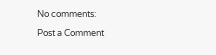No comments:

Post a Comment